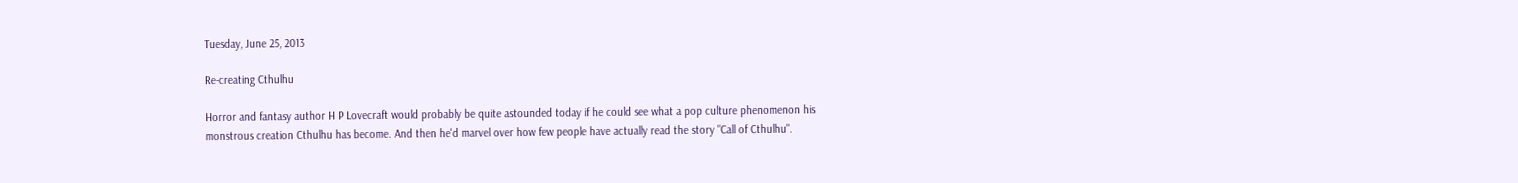Tuesday, June 25, 2013

Re-creating Cthulhu

Horror and fantasy author H P Lovecraft would probably be quite astounded today if he could see what a pop culture phenomenon his monstrous creation Cthulhu has become. And then he'd marvel over how few people have actually read the story "Call of Cthulhu".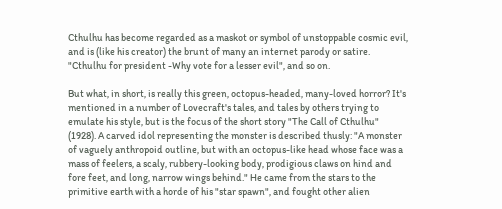Cthulhu has become regarded as a maskot or symbol of unstoppable cosmic evil, and is (like his creator) the brunt of many an internet parody or satire. "Cthulhu for president -Why vote for a lesser evil", and so on.

But what, in short, is really this green, octopus-headed, many-loved horror? It's mentioned in a number of Lovecraft's tales, and tales by others trying to emulate his style, but is the focus of the short story "The Call of Cthulhu" (1928). A carved idol representing the monster is described thusly: "A monster of vaguely anthropoid outline, but with an octopus-like head whose face was a mass of feelers, a scaly, rubbery-looking body, prodigious claws on hind and fore feet, and long, narrow wings behind." He came from the stars to the primitive earth with a horde of his "star spawn", and fought other alien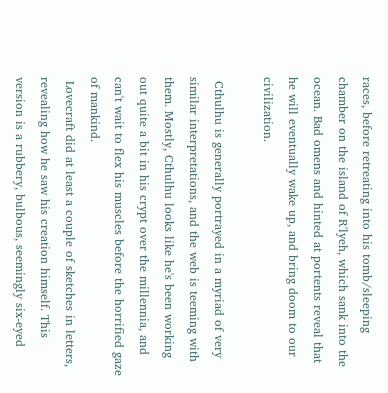races, before retreating into his tomb/sleeping chamber on the island of R'lyeh, which sank into the ocean. Bad omens and hinted at portents reveal that he will eventually wake up, and bring doom to our civilization.

 Cthulhu is generally portrayed in a myriad of very similar interpretations, and the web is teeming with them. Mostly, Cthulhu looks like he's been working out quite a bit in his crypt over the millennia, and can't wait to flex his muscles before the horrified gaze of mankind.
 Lovecraft did at least a couple of sketches in letters, revealing how he saw his creation himself. This version is a rubbery, bulbous, seemingly six-eyed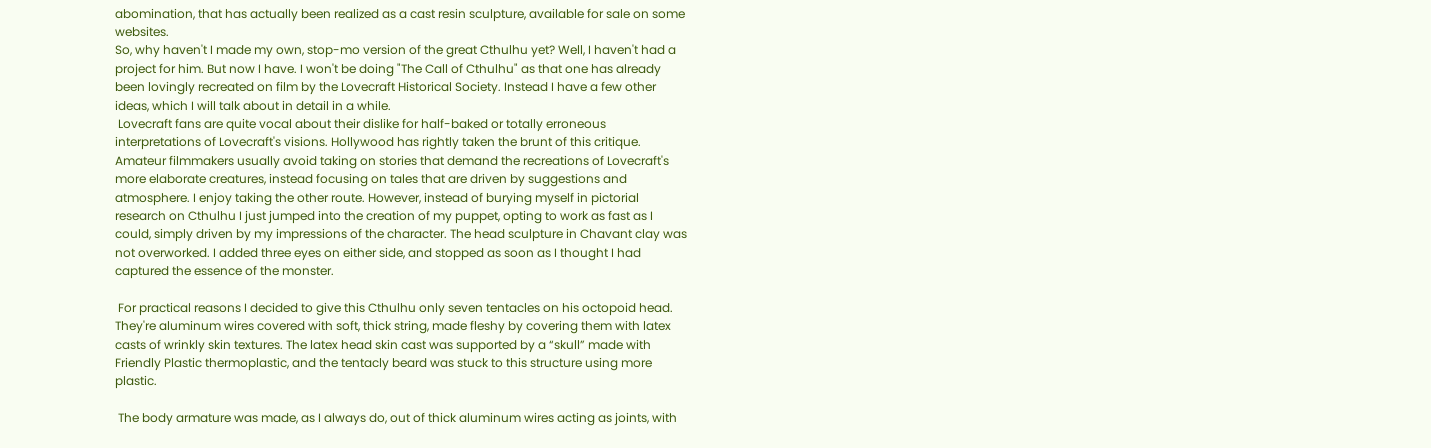abomination, that has actually been realized as a cast resin sculpture, available for sale on some websites.
So, why haven't I made my own, stop-mo version of the great Cthulhu yet? Well, I haven't had a project for him. But now I have. I won't be doing "The Call of Cthulhu" as that one has already been lovingly recreated on film by the Lovecraft Historical Society. Instead I have a few other ideas, which I will talk about in detail in a while.
 Lovecraft fans are quite vocal about their dislike for half-baked or totally erroneous interpretations of Lovecraft's visions. Hollywood has rightly taken the brunt of this critique. Amateur filmmakers usually avoid taking on stories that demand the recreations of Lovecraft's more elaborate creatures, instead focusing on tales that are driven by suggestions and atmosphere. I enjoy taking the other route. However, instead of burying myself in pictorial research on Cthulhu I just jumped into the creation of my puppet, opting to work as fast as I could, simply driven by my impressions of the character. The head sculpture in Chavant clay was not overworked. I added three eyes on either side, and stopped as soon as I thought I had captured the essence of the monster.

 For practical reasons I decided to give this Cthulhu only seven tentacles on his octopoid head. They're aluminum wires covered with soft, thick string, made fleshy by covering them with latex casts of wrinkly skin textures. The latex head skin cast was supported by a “skull” made with Friendly Plastic thermoplastic, and the tentacly beard was stuck to this structure using more plastic.

 The body armature was made, as I always do, out of thick aluminum wires acting as joints, with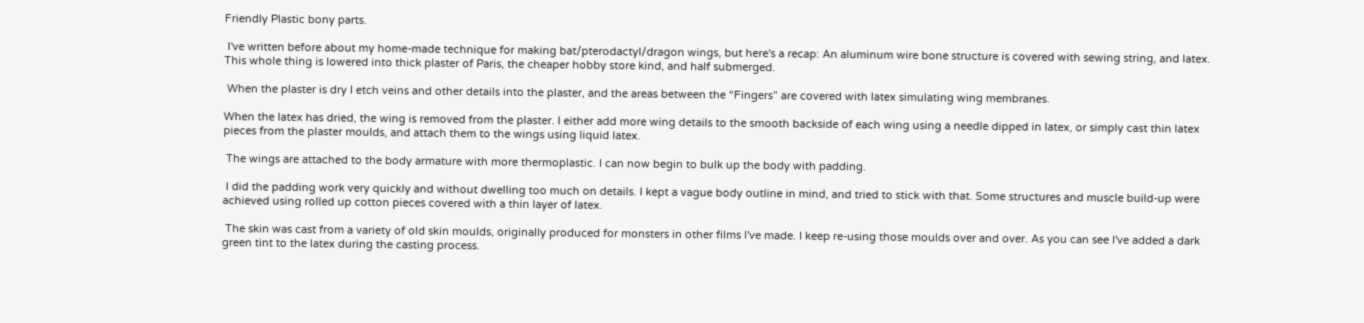Friendly Plastic bony parts.

 I've written before about my home-made technique for making bat/pterodactyl/dragon wings, but here's a recap: An aluminum wire bone structure is covered with sewing string, and latex. This whole thing is lowered into thick plaster of Paris, the cheaper hobby store kind, and half submerged.

 When the plaster is dry I etch veins and other details into the plaster, and the areas between the “Fingers” are covered with latex simulating wing membranes.

When the latex has dried, the wing is removed from the plaster. I either add more wing details to the smooth backside of each wing using a needle dipped in latex, or simply cast thin latex pieces from the plaster moulds, and attach them to the wings using liquid latex.

 The wings are attached to the body armature with more thermoplastic. I can now begin to bulk up the body with padding.

 I did the padding work very quickly and without dwelling too much on details. I kept a vague body outline in mind, and tried to stick with that. Some structures and muscle build-up were achieved using rolled up cotton pieces covered with a thin layer of latex.

 The skin was cast from a variety of old skin moulds, originally produced for monsters in other films I've made. I keep re-using those moulds over and over. As you can see I've added a dark green tint to the latex during the casting process.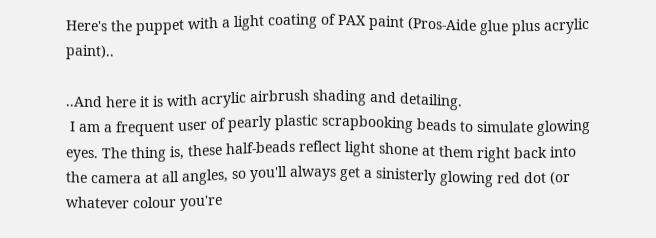Here's the puppet with a light coating of PAX paint (Pros-Aide glue plus acrylic paint)..

..And here it is with acrylic airbrush shading and detailing.
 I am a frequent user of pearly plastic scrapbooking beads to simulate glowing eyes. The thing is, these half-beads reflect light shone at them right back into the camera at all angles, so you'll always get a sinisterly glowing red dot (or whatever colour you're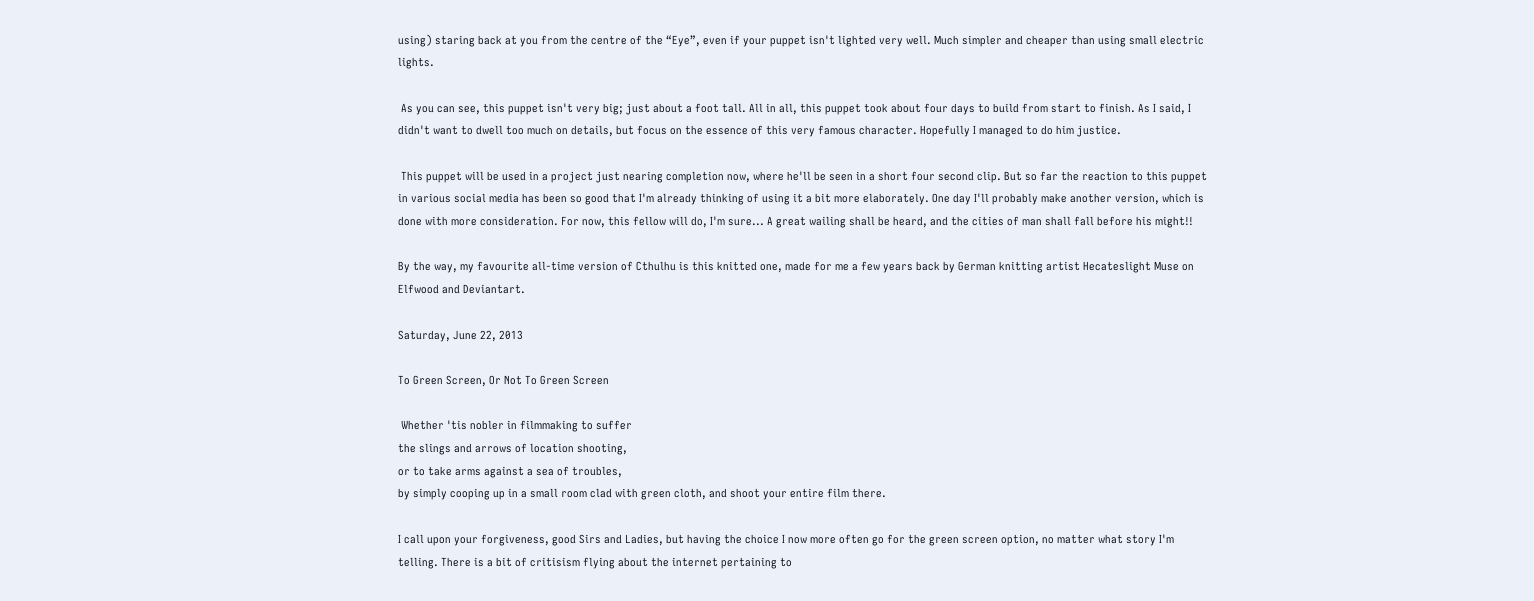using) staring back at you from the centre of the “Eye”, even if your puppet isn't lighted very well. Much simpler and cheaper than using small electric lights.

 As you can see, this puppet isn't very big; just about a foot tall. All in all, this puppet took about four days to build from start to finish. As I said, I didn't want to dwell too much on details, but focus on the essence of this very famous character. Hopefully I managed to do him justice.

 This puppet will be used in a project just nearing completion now, where he'll be seen in a short four second clip. But so far the reaction to this puppet in various social media has been so good that I'm already thinking of using it a bit more elaborately. One day I'll probably make another version, which is done with more consideration. For now, this fellow will do, I'm sure... A great wailing shall be heard, and the cities of man shall fall before his might!!

By the way, my favourite all-time version of Cthulhu is this knitted one, made for me a few years back by German knitting artist Hecateslight Muse on Elfwood and Deviantart.

Saturday, June 22, 2013

To Green Screen, Or Not To Green Screen

 Whether 'tis nobler in filmmaking to suffer
the slings and arrows of location shooting,
or to take arms against a sea of troubles,
by simply cooping up in a small room clad with green cloth, and shoot your entire film there.

I call upon your forgiveness, good Sirs and Ladies, but having the choice I now more often go for the green screen option, no matter what story I'm telling. There is a bit of critisism flying about the internet pertaining to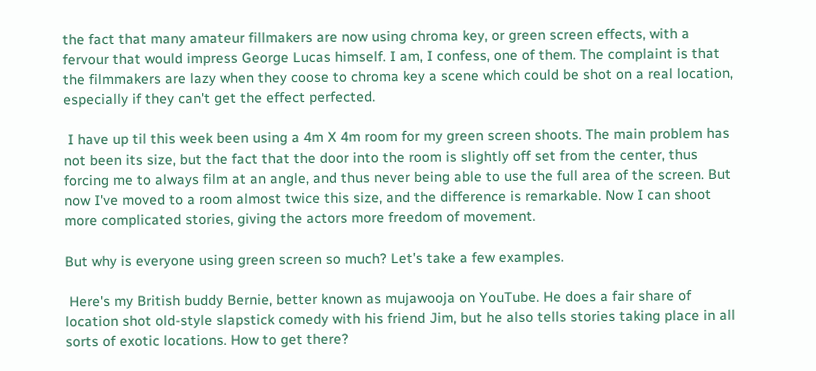the fact that many amateur fillmakers are now using chroma key, or green screen effects, with a fervour that would impress George Lucas himself. I am, I confess, one of them. The complaint is that the filmmakers are lazy when they coose to chroma key a scene which could be shot on a real location, especially if they can't get the effect perfected.

 I have up til this week been using a 4m X 4m room for my green screen shoots. The main problem has not been its size, but the fact that the door into the room is slightly off set from the center, thus forcing me to always film at an angle, and thus never being able to use the full area of the screen. But now I've moved to a room almost twice this size, and the difference is remarkable. Now I can shoot more complicated stories, giving the actors more freedom of movement.

But why is everyone using green screen so much? Let's take a few examples.

 Here's my British buddy Bernie, better known as mujawooja on YouTube. He does a fair share of location shot old-style slapstick comedy with his friend Jim, but he also tells stories taking place in all sorts of exotic locations. How to get there?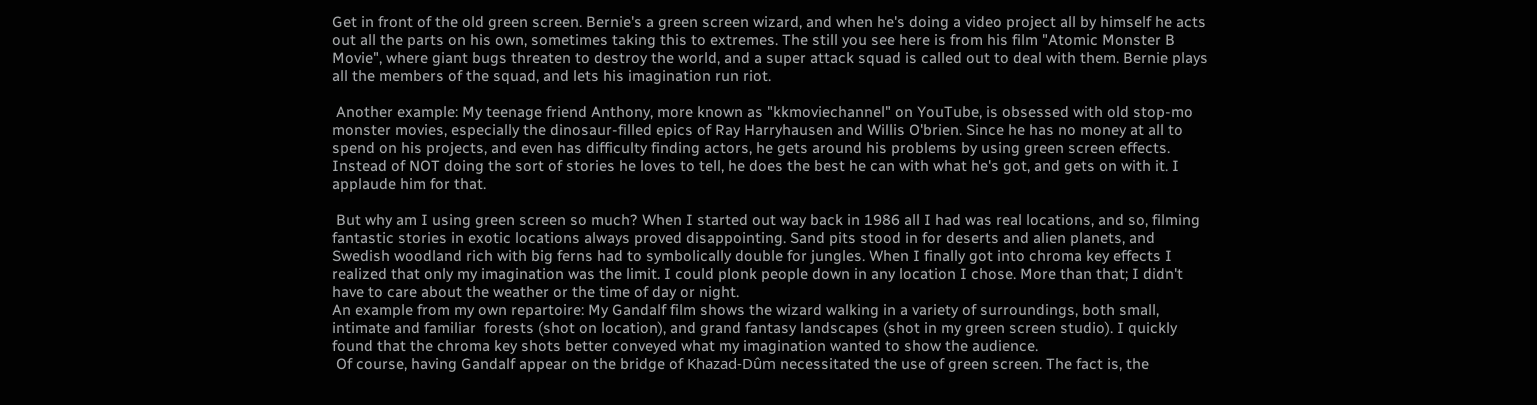Get in front of the old green screen. Bernie's a green screen wizard, and when he's doing a video project all by himself he acts out all the parts on his own, sometimes taking this to extremes. The still you see here is from his film "Atomic Monster B Movie", where giant bugs threaten to destroy the world, and a super attack squad is called out to deal with them. Bernie plays all the members of the squad, and lets his imagination run riot.

 Another example: My teenage friend Anthony, more known as "kkmoviechannel" on YouTube, is obsessed with old stop-mo monster movies, especially the dinosaur-filled epics of Ray Harryhausen and Willis O'brien. Since he has no money at all to spend on his projects, and even has difficulty finding actors, he gets around his problems by using green screen effects. Instead of NOT doing the sort of stories he loves to tell, he does the best he can with what he's got, and gets on with it. I applaude him for that.

 But why am I using green screen so much? When I started out way back in 1986 all I had was real locations, and so, filming fantastic stories in exotic locations always proved disappointing. Sand pits stood in for deserts and alien planets, and Swedish woodland rich with big ferns had to symbolically double for jungles. When I finally got into chroma key effects I realized that only my imagination was the limit. I could plonk people down in any location I chose. More than that; I didn't have to care about the weather or the time of day or night.
An example from my own repartoire: My Gandalf film shows the wizard walking in a variety of surroundings, both small, intimate and familiar  forests (shot on location), and grand fantasy landscapes (shot in my green screen studio). I quickly found that the chroma key shots better conveyed what my imagination wanted to show the audience.
 Of course, having Gandalf appear on the bridge of Khazad-Dûm necessitated the use of green screen. The fact is, the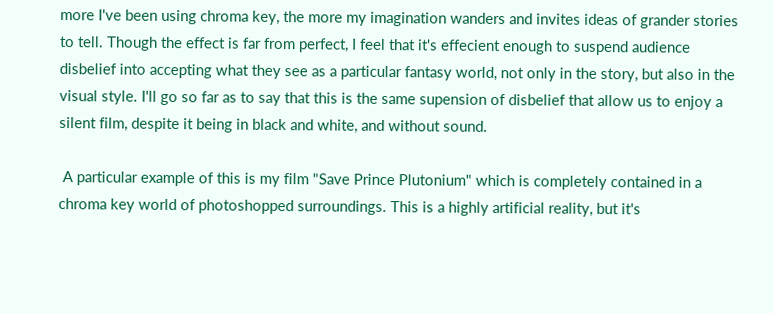more I've been using chroma key, the more my imagination wanders and invites ideas of grander stories to tell. Though the effect is far from perfect, I feel that it's effecient enough to suspend audience disbelief into accepting what they see as a particular fantasy world, not only in the story, but also in the visual style. I'll go so far as to say that this is the same supension of disbelief that allow us to enjoy a silent film, despite it being in black and white, and without sound.

 A particular example of this is my film "Save Prince Plutonium" which is completely contained in a chroma key world of photoshopped surroundings. This is a highly artificial reality, but it's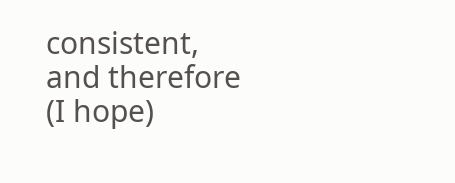consistent, and therefore (I hope)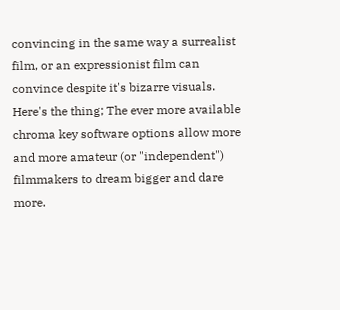convincing in the same way a surrealist film, or an expressionist film can convince despite it's bizarre visuals. Here's the thing; The ever more available chroma key software options allow more and more amateur (or "independent") filmmakers to dream bigger and dare more.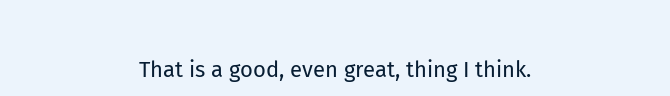That is a good, even great, thing I think.